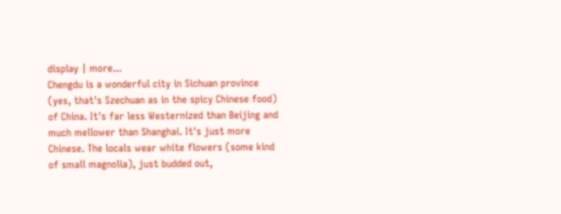display | more...
Chengdu is a wonderful city in Sichuan province (yes, that's Szechuan as in the spicy Chinese food) of China. It's far less Westernized than Beijing and much mellower than Shanghai. It's just more Chinese. The locals wear white flowers (some kind of small magnolia), just budded out,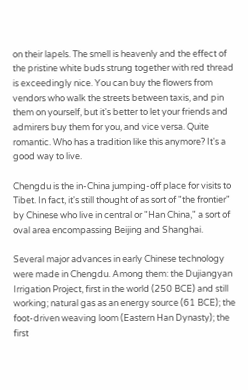on their lapels. The smell is heavenly and the effect of the pristine white buds strung together with red thread is exceedingly nice. You can buy the flowers from vendors who walk the streets between taxis, and pin them on yourself, but it's better to let your friends and admirers buy them for you, and vice versa. Quite romantic. Who has a tradition like this anymore? It's a good way to live.

Chengdu is the in-China jumping-off place for visits to Tibet. In fact, it's still thought of as sort of "the frontier" by Chinese who live in central or "Han China," a sort of oval area encompassing Beijing and Shanghai.

Several major advances in early Chinese technology were made in Chengdu. Among them: the Dujiangyan Irrigation Project, first in the world (250 BCE) and still working; natural gas as an energy source (61 BCE); the foot-driven weaving loom (Eastern Han Dynasty); the first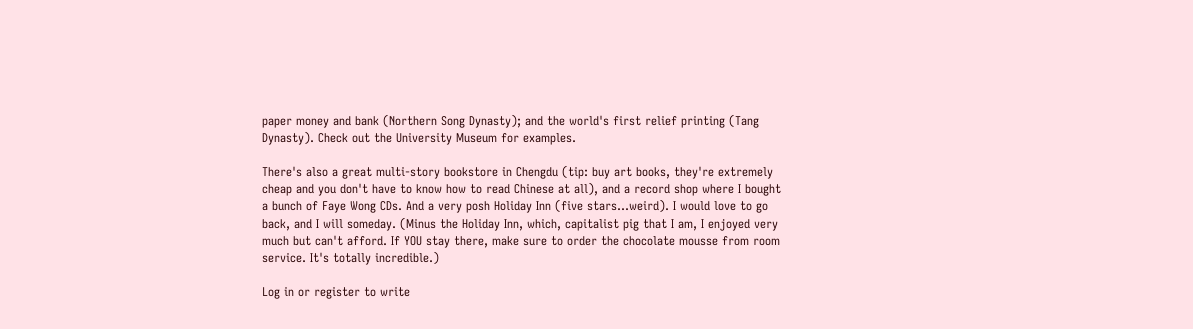paper money and bank (Northern Song Dynasty); and the world's first relief printing (Tang Dynasty). Check out the University Museum for examples.

There's also a great multi-story bookstore in Chengdu (tip: buy art books, they're extremely cheap and you don't have to know how to read Chinese at all), and a record shop where I bought a bunch of Faye Wong CDs. And a very posh Holiday Inn (five stars...weird). I would love to go back, and I will someday. (Minus the Holiday Inn, which, capitalist pig that I am, I enjoyed very much but can't afford. If YOU stay there, make sure to order the chocolate mousse from room service. It's totally incredible.)

Log in or register to write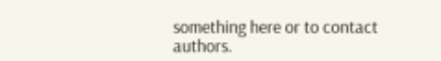something here or to contact authors.